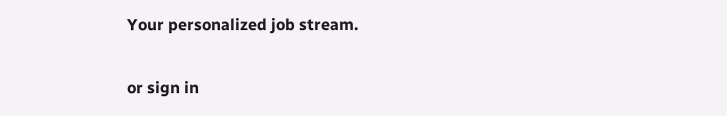Your personalized job stream.

or sign in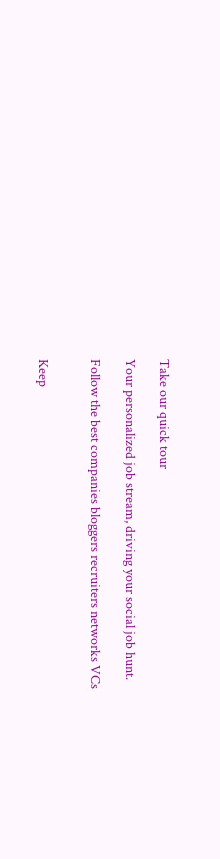Take our quick tour

Your personalized job stream, driving your social job hunt.

Follow the best companies bloggers recruiters networks VCs


Keep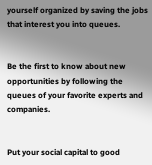yourself organized by saving the jobs that interest you into queues.


Be the first to know about new opportunities by following the queues of your favorite experts and companies.


Put your social capital to good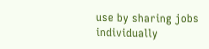use by sharing jobs individually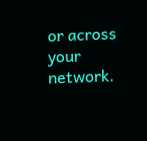or across your network.